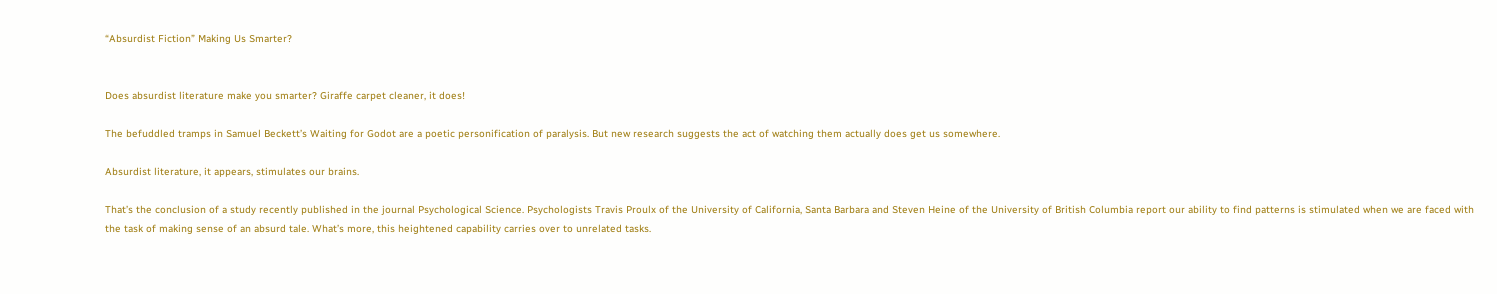“Absurdist Fiction” Making Us Smarter?


Does absurdist literature make you smarter? Giraffe carpet cleaner, it does!

The befuddled tramps in Samuel Beckett’s Waiting for Godot are a poetic personification of paralysis. But new research suggests the act of watching them actually does get us somewhere.

Absurdist literature, it appears, stimulates our brains.

That’s the conclusion of a study recently published in the journal Psychological Science. Psychologists Travis Proulx of the University of California, Santa Barbara and Steven Heine of the University of British Columbia report our ability to find patterns is stimulated when we are faced with the task of making sense of an absurd tale. What’s more, this heightened capability carries over to unrelated tasks.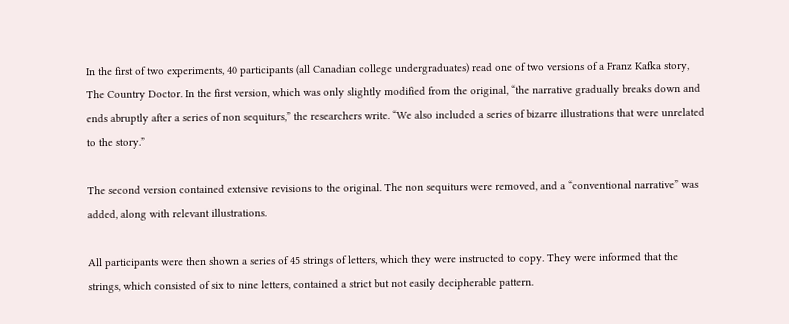In the first of two experiments, 40 participants (all Canadian college undergraduates) read one of two versions of a Franz Kafka story, The Country Doctor. In the first version, which was only slightly modified from the original, “the narrative gradually breaks down and ends abruptly after a series of non sequiturs,” the researchers write. “We also included a series of bizarre illustrations that were unrelated to the story.”

The second version contained extensive revisions to the original. The non sequiturs were removed, and a “conventional narrative” was added, along with relevant illustrations.

All participants were then shown a series of 45 strings of letters, which they were instructed to copy. They were informed that the strings, which consisted of six to nine letters, contained a strict but not easily decipherable pattern.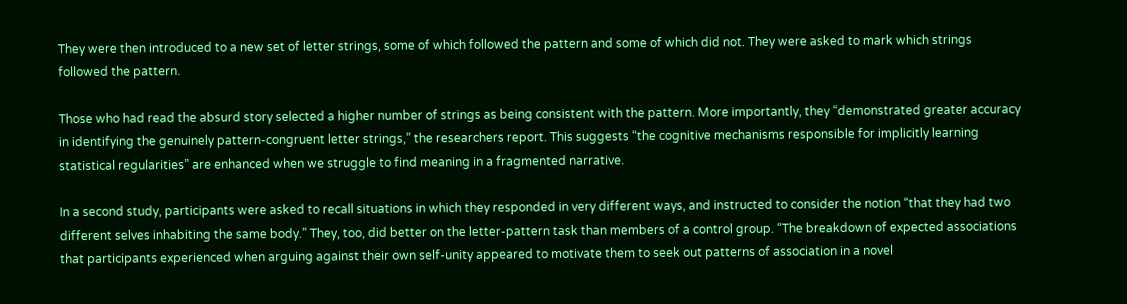They were then introduced to a new set of letter strings, some of which followed the pattern and some of which did not. They were asked to mark which strings followed the pattern.

Those who had read the absurd story selected a higher number of strings as being consistent with the pattern. More importantly, they “demonstrated greater accuracy in identifying the genuinely pattern-congruent letter strings,” the researchers report. This suggests “the cognitive mechanisms responsible for implicitly learning statistical regularities” are enhanced when we struggle to find meaning in a fragmented narrative.

In a second study, participants were asked to recall situations in which they responded in very different ways, and instructed to consider the notion “that they had two different selves inhabiting the same body.” They, too, did better on the letter-pattern task than members of a control group. “The breakdown of expected associations that participants experienced when arguing against their own self-unity appeared to motivate them to seek out patterns of association in a novel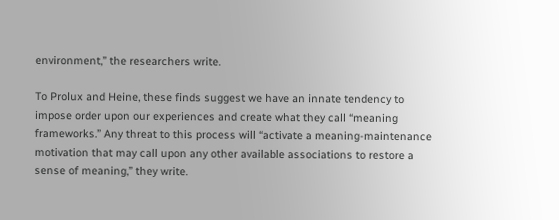environment,” the researchers write.

To Prolux and Heine, these finds suggest we have an innate tendency to impose order upon our experiences and create what they call “meaning frameworks.” Any threat to this process will “activate a meaning-maintenance motivation that may call upon any other available associations to restore a sense of meaning,” they write.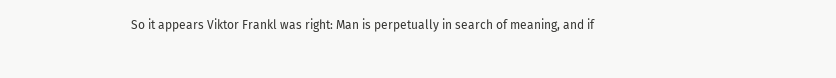So it appears Viktor Frankl was right: Man is perpetually in search of meaning, and if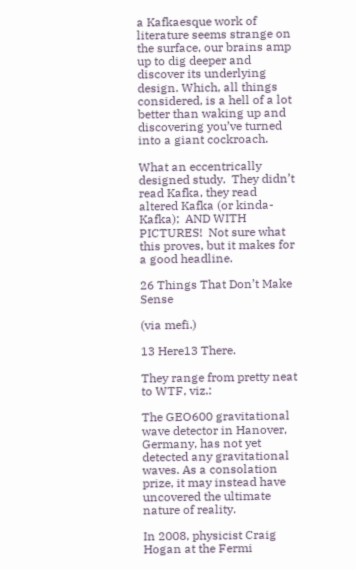a Kafkaesque work of literature seems strange on the surface, our brains amp up to dig deeper and discover its underlying design. Which, all things considered, is a hell of a lot better than waking up and discovering you’ve turned into a giant cockroach.

What an eccentrically designed study.  They didn’t read Kafka, they read altered Kafka (or kinda-Kafka);  AND WITH PICTURES!  Not sure what this proves, but it makes for a good headline.

26 Things That Don’t Make Sense

(via mefi.)

13 Here13 There.

They range from pretty neat to WTF, viz.:

The GEO600 gravitational wave detector in Hanover, Germany, has not yet detected any gravitational waves. As a consolation prize, it may instead have uncovered the ultimate nature of reality.

In 2008, physicist Craig Hogan at the Fermi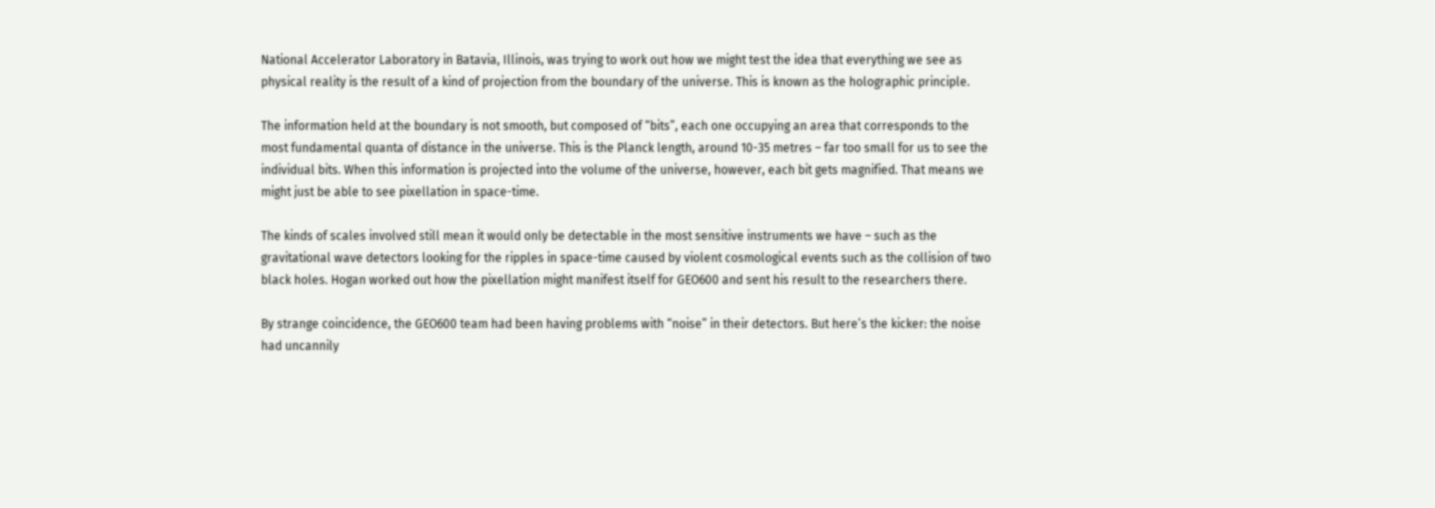National Accelerator Laboratory in Batavia, Illinois, was trying to work out how we might test the idea that everything we see as physical reality is the result of a kind of projection from the boundary of the universe. This is known as the holographic principle.

The information held at the boundary is not smooth, but composed of “bits”, each one occupying an area that corresponds to the most fundamental quanta of distance in the universe. This is the Planck length, around 10-35 metres – far too small for us to see the individual bits. When this information is projected into the volume of the universe, however, each bit gets magnified. That means we might just be able to see pixellation in space-time.

The kinds of scales involved still mean it would only be detectable in the most sensitive instruments we have – such as the gravitational wave detectors looking for the ripples in space-time caused by violent cosmological events such as the collision of two black holes. Hogan worked out how the pixellation might manifest itself for GEO600 and sent his result to the researchers there.

By strange coincidence, the GEO600 team had been having problems with “noise” in their detectors. But here’s the kicker: the noise had uncannily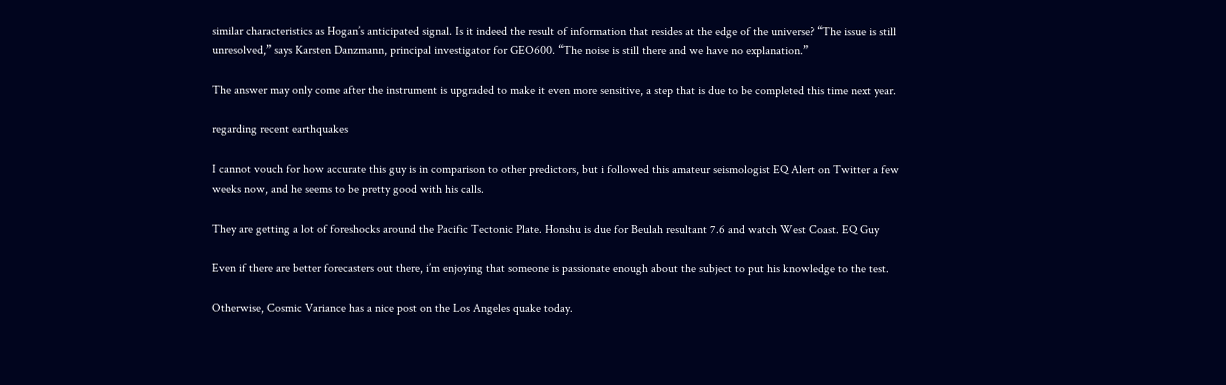similar characteristics as Hogan’s anticipated signal. Is it indeed the result of information that resides at the edge of the universe? “The issue is still unresolved,” says Karsten Danzmann, principal investigator for GEO600. “The noise is still there and we have no explanation.”

The answer may only come after the instrument is upgraded to make it even more sensitive, a step that is due to be completed this time next year.

regarding recent earthquakes

I cannot vouch for how accurate this guy is in comparison to other predictors, but i followed this amateur seismologist EQ Alert on Twitter a few weeks now, and he seems to be pretty good with his calls.

They are getting a lot of foreshocks around the Pacific Tectonic Plate. Honshu is due for Beulah resultant 7.6 and watch West Coast. EQ Guy

Even if there are better forecasters out there, i’m enjoying that someone is passionate enough about the subject to put his knowledge to the test.

Otherwise, Cosmic Variance has a nice post on the Los Angeles quake today.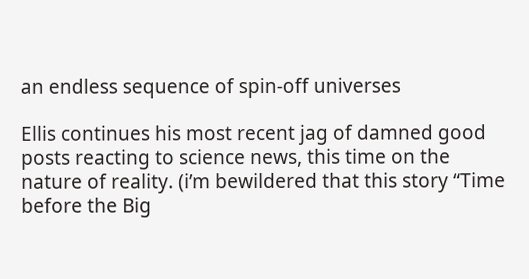an endless sequence of spin-off universes

Ellis continues his most recent jag of damned good posts reacting to science news, this time on the nature of reality. (i’m bewildered that this story “Time before the Big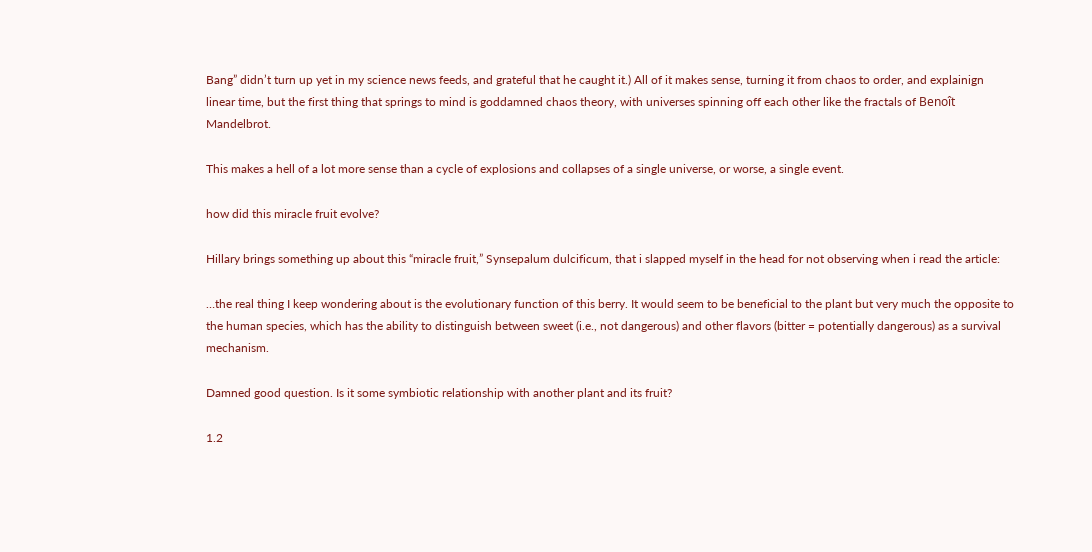Bang” didn’t turn up yet in my science news feeds, and grateful that he caught it.) All of it makes sense, turning it from chaos to order, and explainign linear time, but the first thing that springs to mind is goddamned chaos theory, with universes spinning off each other like the fractals of Benoît Mandelbrot.

This makes a hell of a lot more sense than a cycle of explosions and collapses of a single universe, or worse, a single event.

how did this miracle fruit evolve?

Hillary brings something up about this “miracle fruit,” Synsepalum dulcificum, that i slapped myself in the head for not observing when i read the article:

…the real thing I keep wondering about is the evolutionary function of this berry. It would seem to be beneficial to the plant but very much the opposite to the human species, which has the ability to distinguish between sweet (i.e., not dangerous) and other flavors (bitter = potentially dangerous) as a survival mechanism.

Damned good question. Is it some symbiotic relationship with another plant and its fruit?

1.2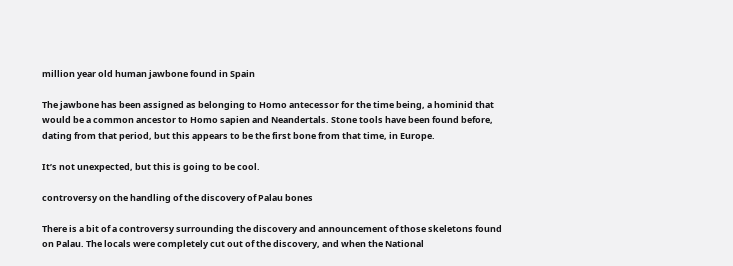million year old human jawbone found in Spain

The jawbone has been assigned as belonging to Homo antecessor for the time being, a hominid that would be a common ancestor to Homo sapien and Neandertals. Stone tools have been found before, dating from that period, but this appears to be the first bone from that time, in Europe.

It’s not unexpected, but this is going to be cool.

controversy on the handling of the discovery of Palau bones

There is a bit of a controversy surrounding the discovery and announcement of those skeletons found on Palau. The locals were completely cut out of the discovery, and when the National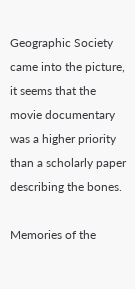Geographic Society came into the picture, it seems that the movie documentary was a higher priority than a scholarly paper describing the bones.

Memories of the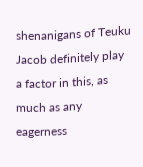shenanigans of Teuku Jacob definitely play a factor in this, as much as any eagerness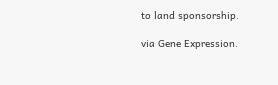to land sponsorship.

via Gene Expression.